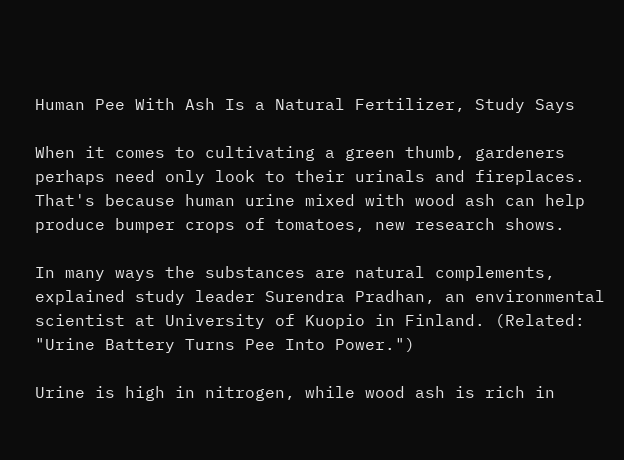Human Pee With Ash Is a Natural Fertilizer, Study Says

When it comes to cultivating a green thumb, gardeners perhaps need only look to their urinals and fireplaces. That's because human urine mixed with wood ash can help produce bumper crops of tomatoes, new research shows.

In many ways the substances are natural complements, explained study leader Surendra Pradhan, an environmental scientist at University of Kuopio in Finland. (Related: "Urine Battery Turns Pee Into Power.")

Urine is high in nitrogen, while wood ash is rich in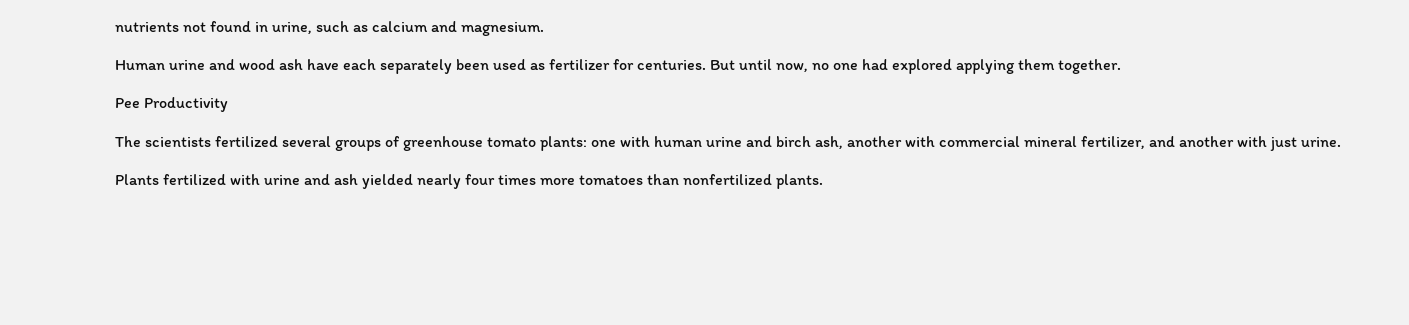nutrients not found in urine, such as calcium and magnesium.

Human urine and wood ash have each separately been used as fertilizer for centuries. But until now, no one had explored applying them together.

Pee Productivity

The scientists fertilized several groups of greenhouse tomato plants: one with human urine and birch ash, another with commercial mineral fertilizer, and another with just urine.

Plants fertilized with urine and ash yielded nearly four times more tomatoes than nonfertilized plants.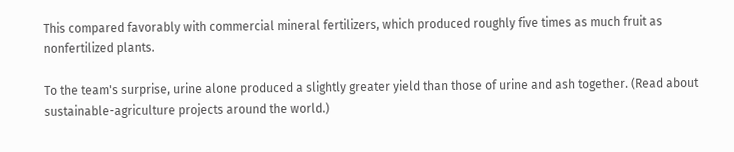This compared favorably with commercial mineral fertilizers, which produced roughly five times as much fruit as nonfertilized plants.

To the team's surprise, urine alone produced a slightly greater yield than those of urine and ash together. (Read about sustainable-agriculture projects around the world.)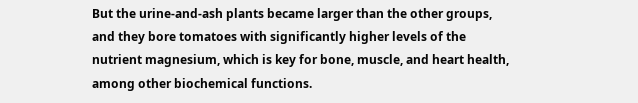But the urine-and-ash plants became larger than the other groups, and they bore tomatoes with significantly higher levels of the nutrient magnesium, which is key for bone, muscle, and heart health, among other biochemical functions.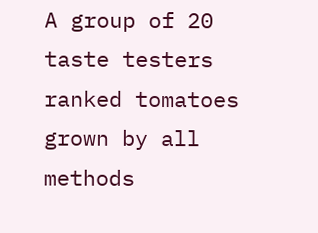A group of 20 taste testers ranked tomatoes grown by all methods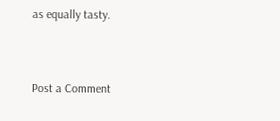as equally tasty.


Post a Comment